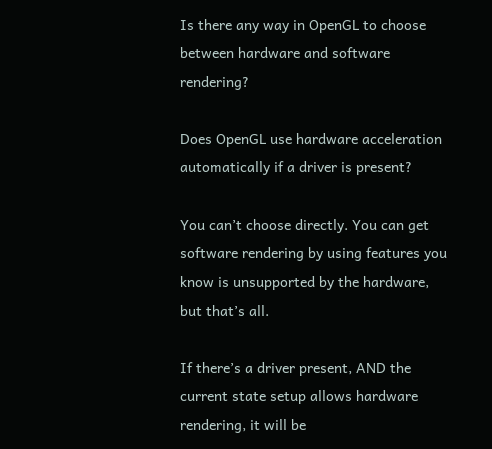Is there any way in OpenGL to choose between hardware and software rendering?

Does OpenGL use hardware acceleration automatically if a driver is present?

You can’t choose directly. You can get software rendering by using features you know is unsupported by the hardware, but that’s all.

If there’s a driver present, AND the current state setup allows hardware rendering, it will be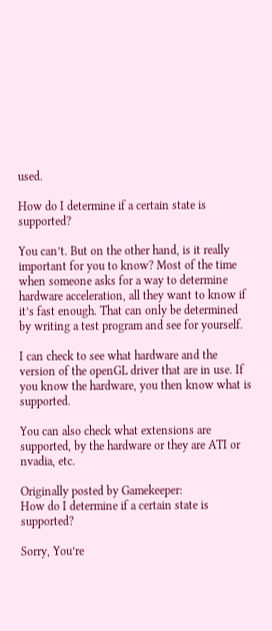used.

How do I determine if a certain state is supported?

You can’t. But on the other hand, is it really important for you to know? Most of the time when someone asks for a way to determine hardware acceleration, all they want to know if it’s fast enough. That can only be determined by writing a test program and see for yourself.

I can check to see what hardware and the version of the openGL driver that are in use. If you know the hardware, you then know what is supported.

You can also check what extensions are supported, by the hardware or they are ATI or nvadia, etc.

Originally posted by Gamekeeper:
How do I determine if a certain state is supported?

Sorry, You’re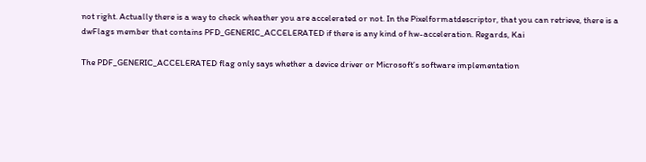not right. Actually there is a way to check wheather you are accelerated or not. In the Pixelformatdescriptor, that you can retrieve, there is a dwFlags member that contains PFD_GENERIC_ACCELERATED if there is any kind of hw-acceleration. Regards, Kai

The PDF_GENERIC_ACCELERATED flag only says whether a device driver or Microsoft’s software implementation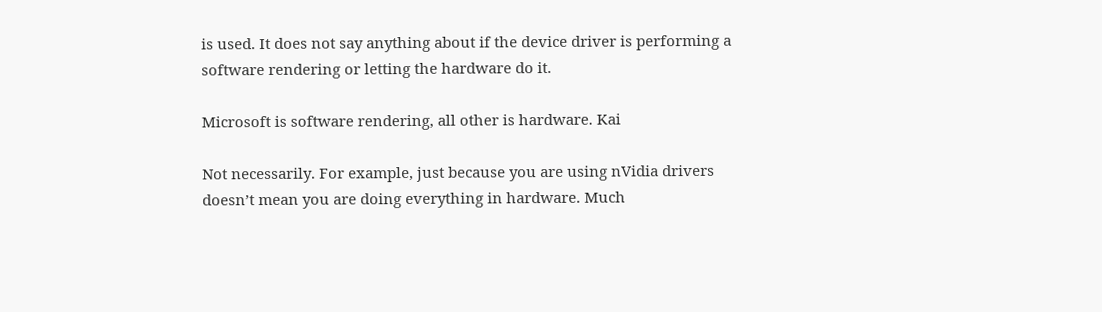is used. It does not say anything about if the device driver is performing a software rendering or letting the hardware do it.

Microsoft is software rendering, all other is hardware. Kai

Not necessarily. For example, just because you are using nVidia drivers doesn’t mean you are doing everything in hardware. Much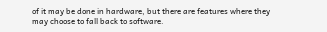of it may be done in hardware, but there are features where they may choose to fall back to software.